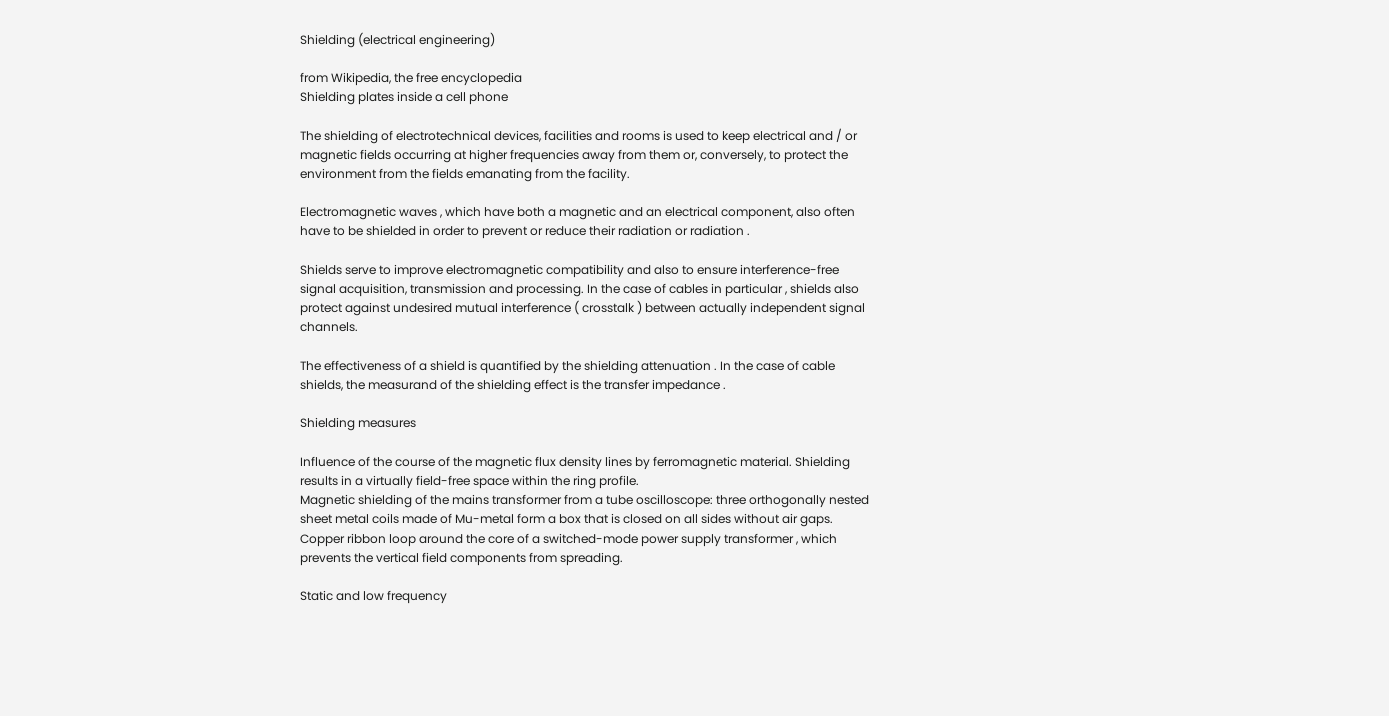Shielding (electrical engineering)

from Wikipedia, the free encyclopedia
Shielding plates inside a cell phone

The shielding of electrotechnical devices, facilities and rooms is used to keep electrical and / or magnetic fields occurring at higher frequencies away from them or, conversely, to protect the environment from the fields emanating from the facility.

Electromagnetic waves , which have both a magnetic and an electrical component, also often have to be shielded in order to prevent or reduce their radiation or radiation .

Shields serve to improve electromagnetic compatibility and also to ensure interference-free signal acquisition, transmission and processing. In the case of cables in particular , shields also protect against undesired mutual interference ( crosstalk ) between actually independent signal channels.

The effectiveness of a shield is quantified by the shielding attenuation . In the case of cable shields, the measurand of the shielding effect is the transfer impedance .

Shielding measures

Influence of the course of the magnetic flux density lines by ferromagnetic material. Shielding results in a virtually field-free space within the ring profile.
Magnetic shielding of the mains transformer from a tube oscilloscope: three orthogonally nested sheet metal coils made of Mu-metal form a box that is closed on all sides without air gaps.
Copper ribbon loop around the core of a switched-mode power supply transformer , which prevents the vertical field components from spreading.

Static and low frequency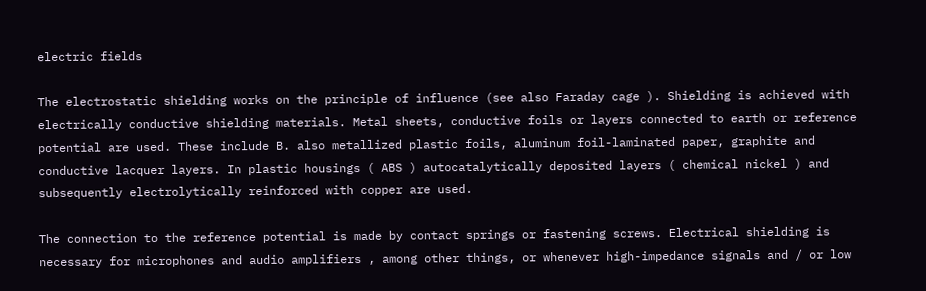electric fields

The electrostatic shielding works on the principle of influence (see also Faraday cage ). Shielding is achieved with electrically conductive shielding materials. Metal sheets, conductive foils or layers connected to earth or reference potential are used. These include B. also metallized plastic foils, aluminum foil-laminated paper, graphite and conductive lacquer layers. In plastic housings ( ABS ) autocatalytically deposited layers ( chemical nickel ) and subsequently electrolytically reinforced with copper are used.

The connection to the reference potential is made by contact springs or fastening screws. Electrical shielding is necessary for microphones and audio amplifiers , among other things, or whenever high-impedance signals and / or low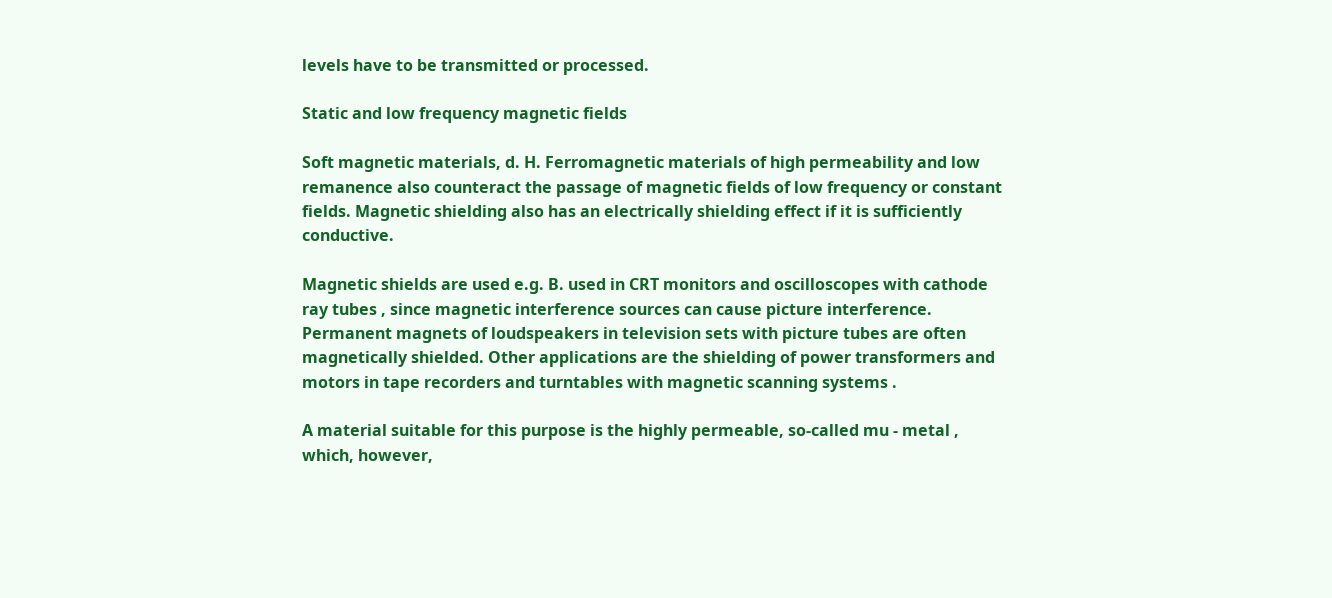levels have to be transmitted or processed.

Static and low frequency magnetic fields

Soft magnetic materials, d. H. Ferromagnetic materials of high permeability and low remanence also counteract the passage of magnetic fields of low frequency or constant fields. Magnetic shielding also has an electrically shielding effect if it is sufficiently conductive.

Magnetic shields are used e.g. B. used in CRT monitors and oscilloscopes with cathode ray tubes , since magnetic interference sources can cause picture interference. Permanent magnets of loudspeakers in television sets with picture tubes are often magnetically shielded. Other applications are the shielding of power transformers and motors in tape recorders and turntables with magnetic scanning systems .

A material suitable for this purpose is the highly permeable, so-called mu - metal , which, however,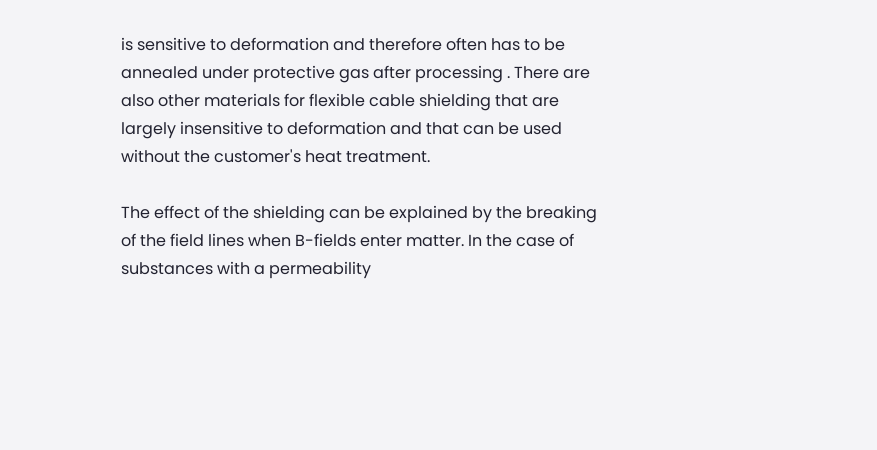is sensitive to deformation and therefore often has to be annealed under protective gas after processing . There are also other materials for flexible cable shielding that are largely insensitive to deformation and that can be used without the customer's heat treatment.

The effect of the shielding can be explained by the breaking of the field lines when B-fields enter matter. In the case of substances with a permeability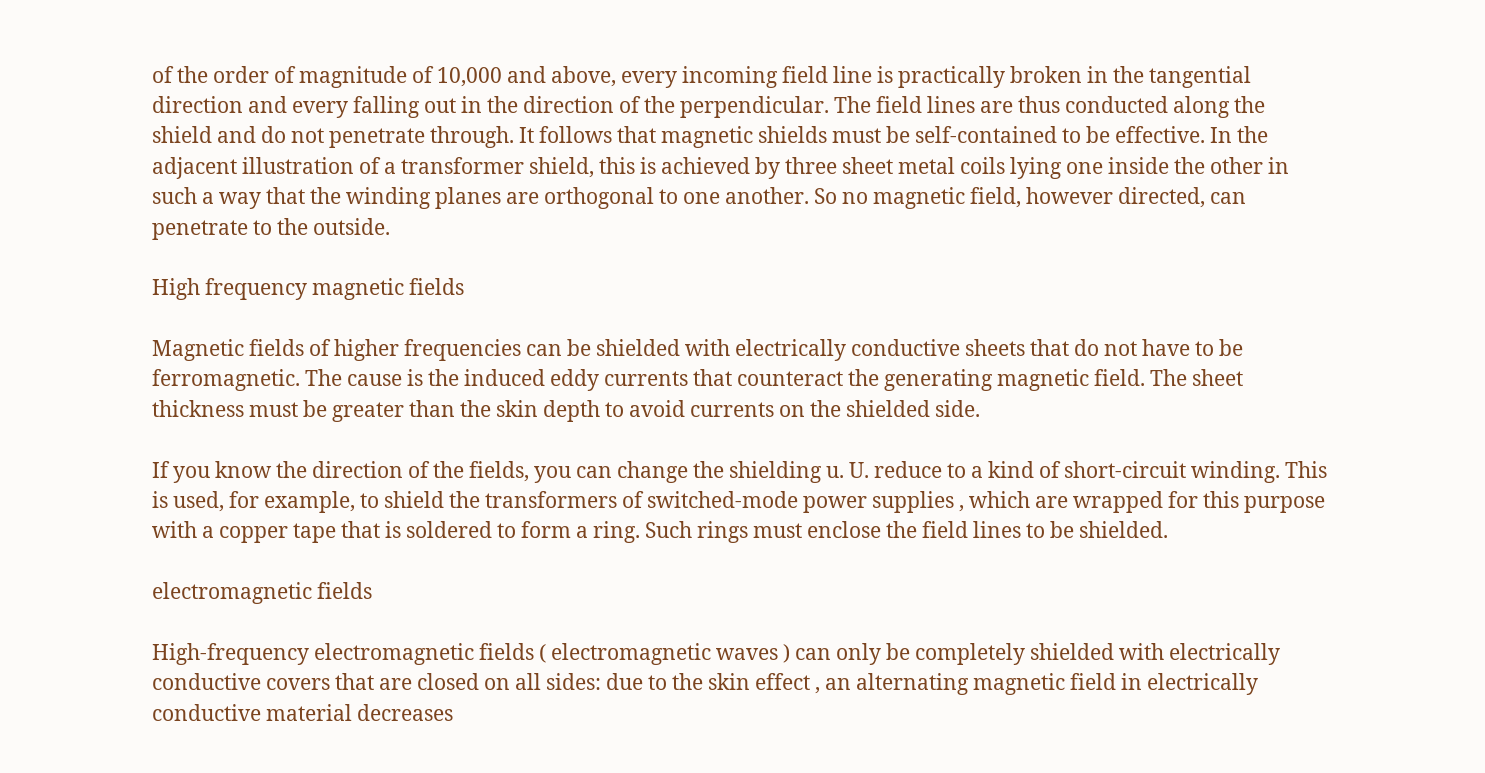of the order of magnitude of 10,000 and above, every incoming field line is practically broken in the tangential direction and every falling out in the direction of the perpendicular. The field lines are thus conducted along the shield and do not penetrate through. It follows that magnetic shields must be self-contained to be effective. In the adjacent illustration of a transformer shield, this is achieved by three sheet metal coils lying one inside the other in such a way that the winding planes are orthogonal to one another. So no magnetic field, however directed, can penetrate to the outside.

High frequency magnetic fields

Magnetic fields of higher frequencies can be shielded with electrically conductive sheets that do not have to be ferromagnetic. The cause is the induced eddy currents that counteract the generating magnetic field. The sheet thickness must be greater than the skin depth to avoid currents on the shielded side.

If you know the direction of the fields, you can change the shielding u. U. reduce to a kind of short-circuit winding. This is used, for example, to shield the transformers of switched-mode power supplies , which are wrapped for this purpose with a copper tape that is soldered to form a ring. Such rings must enclose the field lines to be shielded.

electromagnetic fields

High-frequency electromagnetic fields ( electromagnetic waves ) can only be completely shielded with electrically conductive covers that are closed on all sides: due to the skin effect , an alternating magnetic field in electrically conductive material decreases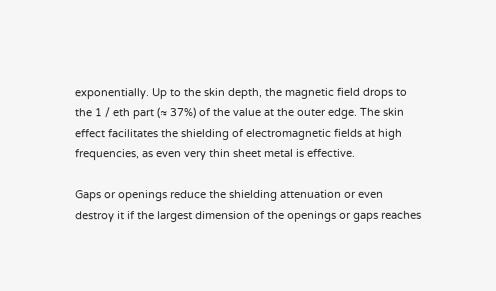exponentially. Up to the skin depth, the magnetic field drops to the 1 / eth part (≈ 37%) of the value at the outer edge. The skin effect facilitates the shielding of electromagnetic fields at high frequencies, as even very thin sheet metal is effective.

Gaps or openings reduce the shielding attenuation or even destroy it if the largest dimension of the openings or gaps reaches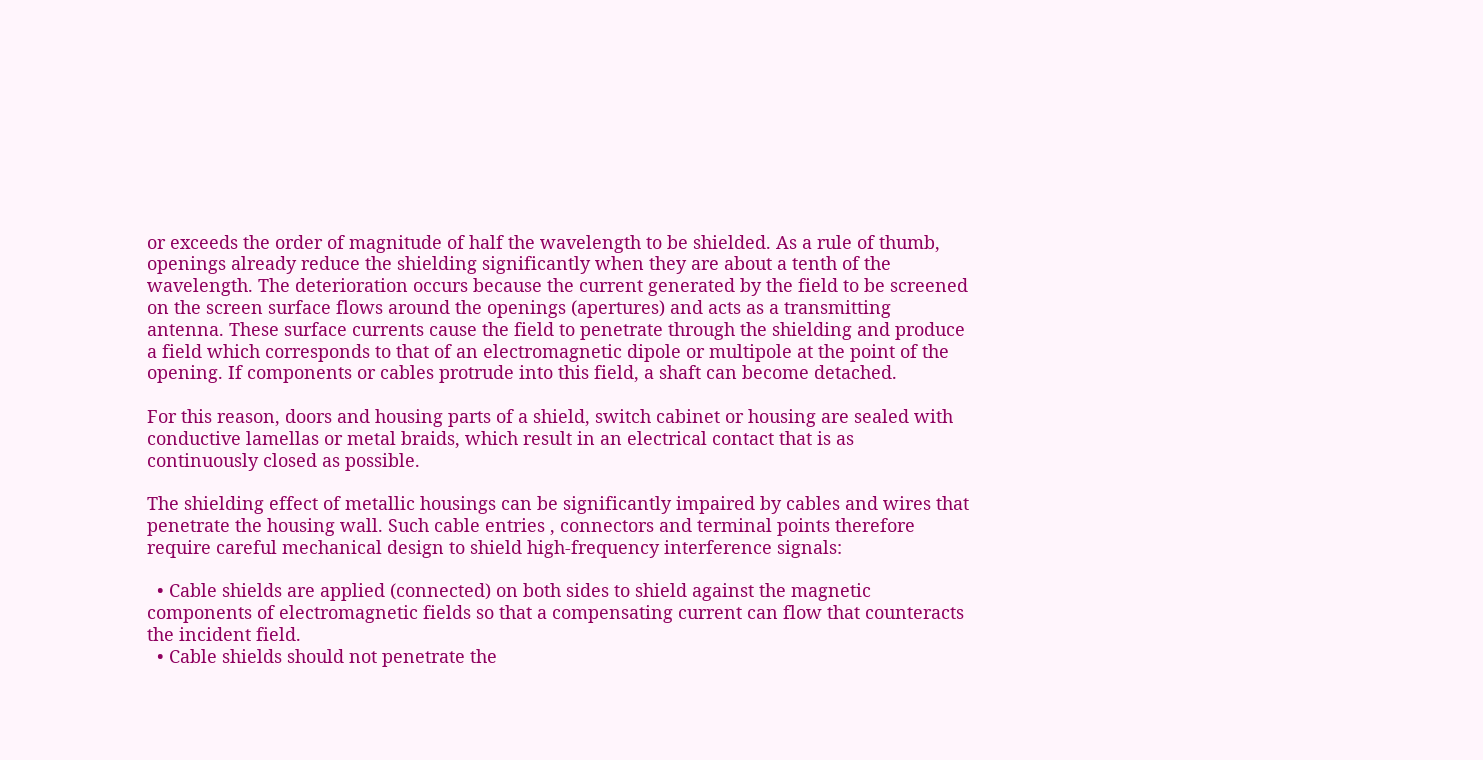or exceeds the order of magnitude of half the wavelength to be shielded. As a rule of thumb, openings already reduce the shielding significantly when they are about a tenth of the wavelength. The deterioration occurs because the current generated by the field to be screened on the screen surface flows around the openings (apertures) and acts as a transmitting antenna. These surface currents cause the field to penetrate through the shielding and produce a field which corresponds to that of an electromagnetic dipole or multipole at the point of the opening. If components or cables protrude into this field, a shaft can become detached.

For this reason, doors and housing parts of a shield, switch cabinet or housing are sealed with conductive lamellas or metal braids, which result in an electrical contact that is as continuously closed as possible.

The shielding effect of metallic housings can be significantly impaired by cables and wires that penetrate the housing wall. Such cable entries , connectors and terminal points therefore require careful mechanical design to shield high-frequency interference signals:

  • Cable shields are applied (connected) on both sides to shield against the magnetic components of electromagnetic fields so that a compensating current can flow that counteracts the incident field.
  • Cable shields should not penetrate the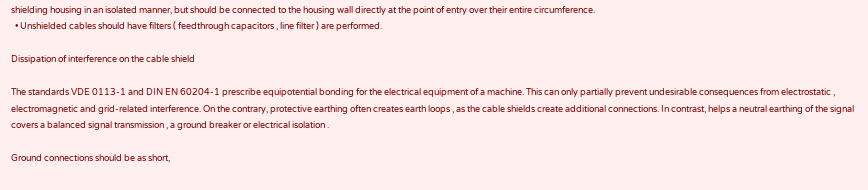shielding housing in an isolated manner, but should be connected to the housing wall directly at the point of entry over their entire circumference.
  • Unshielded cables should have filters ( feedthrough capacitors , line filter ) are performed.

Dissipation of interference on the cable shield

The standards VDE 0113-1 and DIN EN 60204-1 prescribe equipotential bonding for the electrical equipment of a machine. This can only partially prevent undesirable consequences from electrostatic , electromagnetic and grid-related interference. On the contrary, protective earthing often creates earth loops , as the cable shields create additional connections. In contrast, helps a neutral earthing of the signal covers a balanced signal transmission , a ground breaker or electrical isolation .

Ground connections should be as short,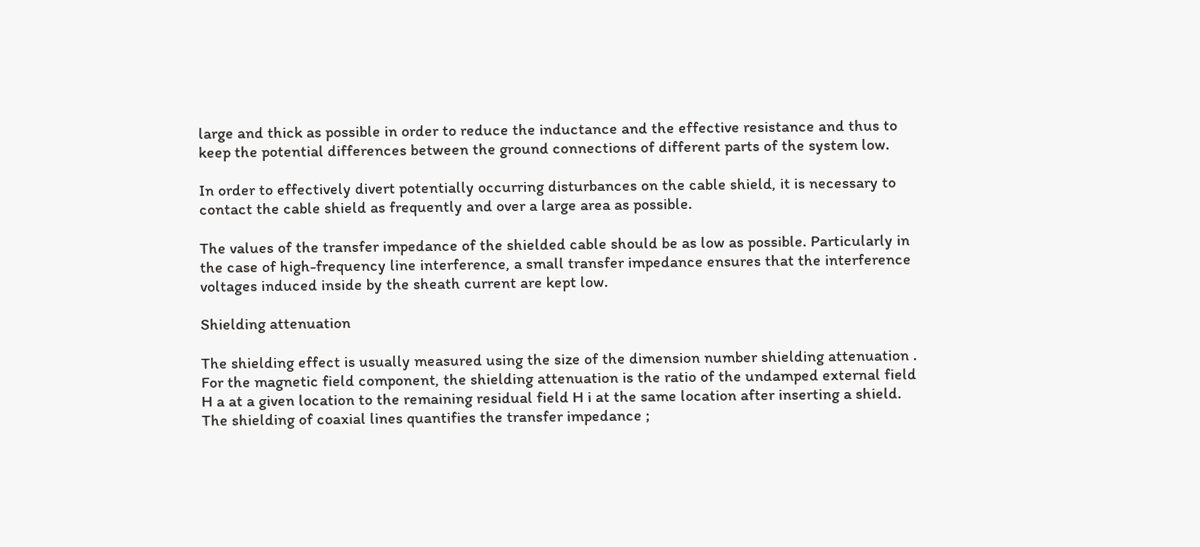large and thick as possible in order to reduce the inductance and the effective resistance and thus to keep the potential differences between the ground connections of different parts of the system low.

In order to effectively divert potentially occurring disturbances on the cable shield, it is necessary to contact the cable shield as frequently and over a large area as possible.

The values of the transfer impedance of the shielded cable should be as low as possible. Particularly in the case of high-frequency line interference, a small transfer impedance ensures that the interference voltages induced inside by the sheath current are kept low.

Shielding attenuation

The shielding effect is usually measured using the size of the dimension number shielding attenuation . For the magnetic field component, the shielding attenuation is the ratio of the undamped external field H a at a given location to the remaining residual field H i at the same location after inserting a shield. The shielding of coaxial lines quantifies the transfer impedance ;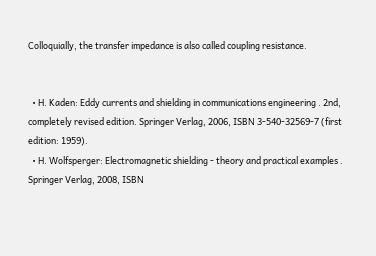Colloquially, the transfer impedance is also called coupling resistance.


  • H. Kaden: Eddy currents and shielding in communications engineering . 2nd, completely revised edition. Springer Verlag, 2006, ISBN 3-540-32569-7 (first edition: 1959).
  • H. Wolfsperger: Electromagnetic shielding - theory and practical examples . Springer Verlag, 2008, ISBN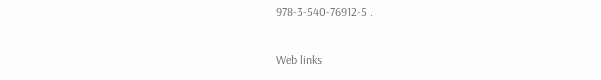978-3-540-76912-5 .

Web links